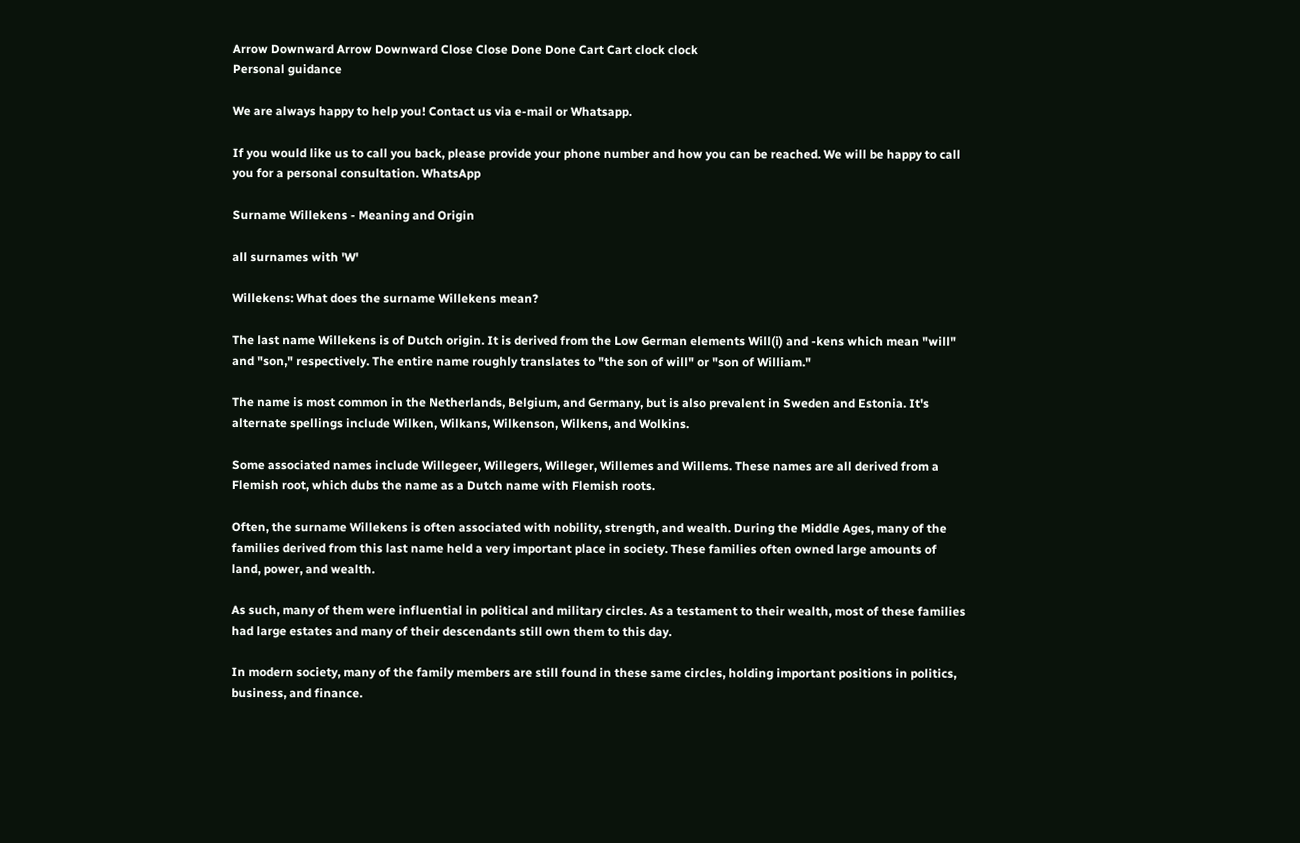Arrow Downward Arrow Downward Close Close Done Done Cart Cart clock clock
Personal guidance

We are always happy to help you! Contact us via e-mail or Whatsapp.

If you would like us to call you back, please provide your phone number and how you can be reached. We will be happy to call you for a personal consultation. WhatsApp

Surname Willekens - Meaning and Origin

all surnames with 'W'

Willekens: What does the surname Willekens mean?

The last name Willekens is of Dutch origin. It is derived from the Low German elements Will(i) and -kens which mean "will" and "son," respectively. The entire name roughly translates to "the son of will" or "son of William."

The name is most common in the Netherlands, Belgium, and Germany, but is also prevalent in Sweden and Estonia. It's alternate spellings include Wilken, Wilkans, Wilkenson, Wilkens, and Wolkins.

Some associated names include Willegeer, Willegers, Willeger, Willemes and Willems. These names are all derived from a Flemish root, which dubs the name as a Dutch name with Flemish roots.

Often, the surname Willekens is often associated with nobility, strength, and wealth. During the Middle Ages, many of the families derived from this last name held a very important place in society. These families often owned large amounts of land, power, and wealth.

As such, many of them were influential in political and military circles. As a testament to their wealth, most of these families had large estates and many of their descendants still own them to this day.

In modern society, many of the family members are still found in these same circles, holding important positions in politics, business, and finance.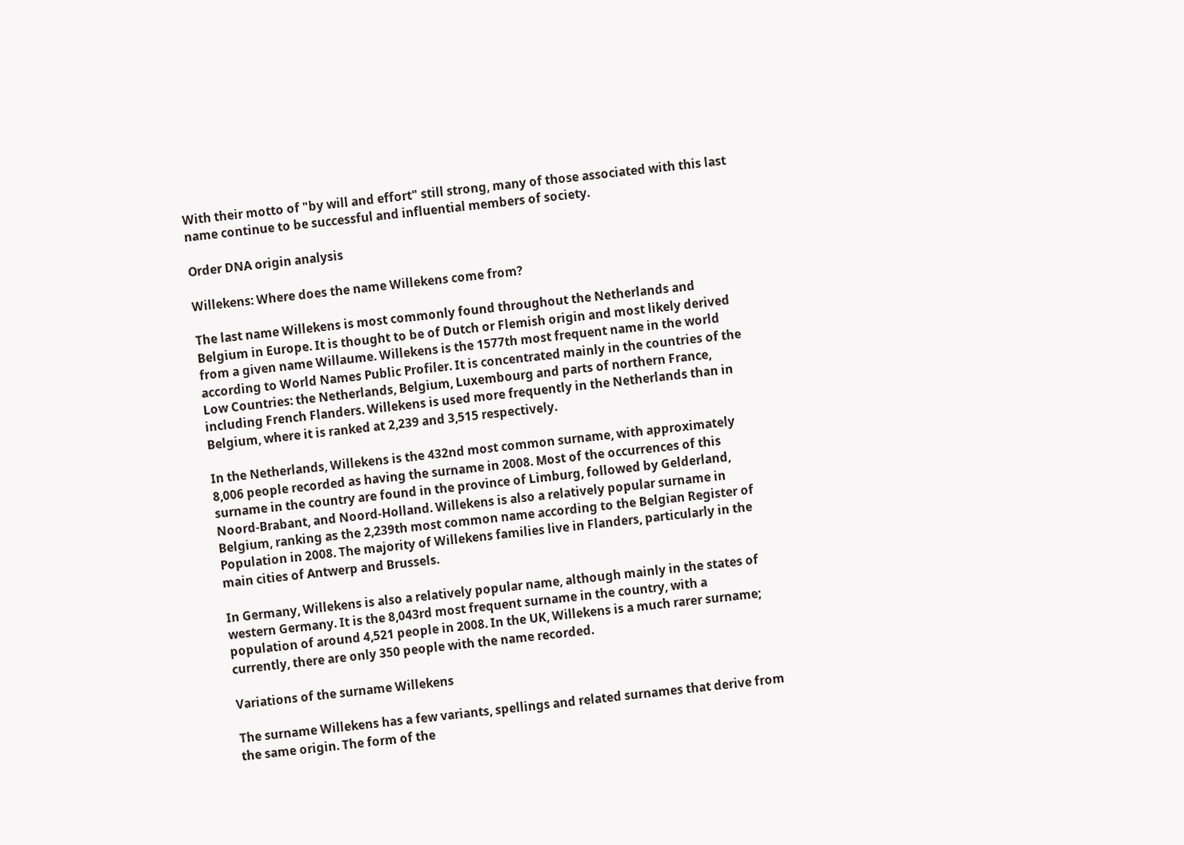With their motto of "by will and effort" still strong, many of those associated with this last name continue to be successful and influential members of society.

Order DNA origin analysis

Willekens: Where does the name Willekens come from?

The last name Willekens is most commonly found throughout the Netherlands and Belgium in Europe. It is thought to be of Dutch or Flemish origin and most likely derived from a given name Willaume. Willekens is the 1577th most frequent name in the world according to World Names Public Profiler. It is concentrated mainly in the countries of the Low Countries: the Netherlands, Belgium, Luxembourg and parts of northern France, including French Flanders. Willekens is used more frequently in the Netherlands than in Belgium, where it is ranked at 2,239 and 3,515 respectively.

In the Netherlands, Willekens is the 432nd most common surname, with approximately 8,006 people recorded as having the surname in 2008. Most of the occurrences of this surname in the country are found in the province of Limburg, followed by Gelderland, Noord-Brabant, and Noord-Holland. Willekens is also a relatively popular surname in Belgium, ranking as the 2,239th most common name according to the Belgian Register of Population in 2008. The majority of Willekens families live in Flanders, particularly in the main cities of Antwerp and Brussels.

In Germany, Willekens is also a relatively popular name, although mainly in the states of western Germany. It is the 8,043rd most frequent surname in the country, with a population of around 4,521 people in 2008. In the UK, Willekens is a much rarer surname; currently, there are only 350 people with the name recorded.

Variations of the surname Willekens

The surname Willekens has a few variants, spellings and related surnames that derive from the same origin. The form of the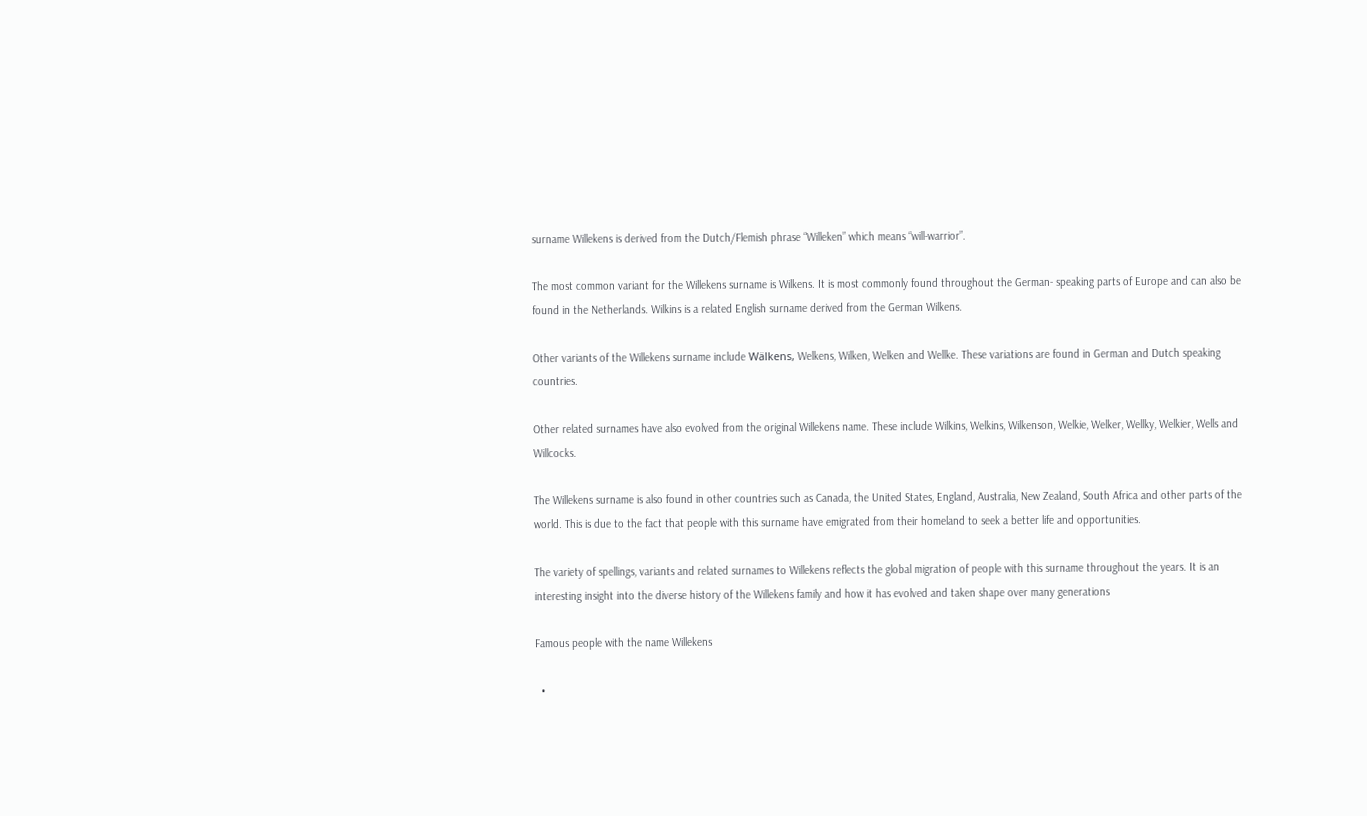surname Willekens is derived from the Dutch/Flemish phrase “Willeken” which means “will-warrior”.

The most common variant for the Willekens surname is Wilkens. It is most commonly found throughout the German- speaking parts of Europe and can also be found in the Netherlands. Wilkins is a related English surname derived from the German Wilkens.

Other variants of the Willekens surname include Wälkens, Welkens, Wilken, Welken and Wellke. These variations are found in German and Dutch speaking countries.

Other related surnames have also evolved from the original Willekens name. These include Wilkins, Welkins, Wilkenson, Welkie, Welker, Wellky, Welkier, Wells and Willcocks.

The Willekens surname is also found in other countries such as Canada, the United States, England, Australia, New Zealand, South Africa and other parts of the world. This is due to the fact that people with this surname have emigrated from their homeland to seek a better life and opportunities.

The variety of spellings, variants and related surnames to Willekens reflects the global migration of people with this surname throughout the years. It is an interesting insight into the diverse history of the Willekens family and how it has evolved and taken shape over many generations

Famous people with the name Willekens

  •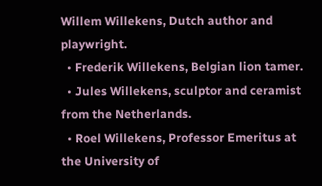Willem Willekens, Dutch author and playwright.
  • Frederik Willekens, Belgian lion tamer.
  • Jules Willekens, sculptor and ceramist from the Netherlands.
  • Roel Willekens, Professor Emeritus at the University of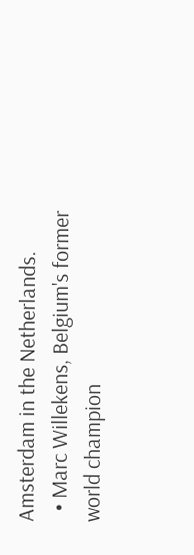Amsterdam in the Netherlands.
  • Marc Willekens, Belgium's former world champion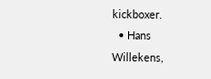kickboxer.
  • Hans Willekens,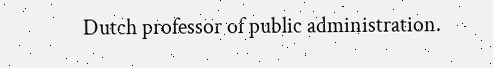Dutch professor of public administration.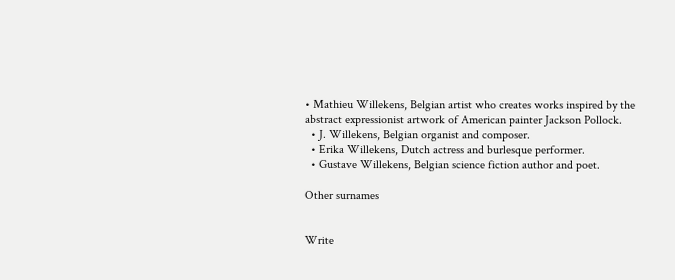• Mathieu Willekens, Belgian artist who creates works inspired by the abstract expressionist artwork of American painter Jackson Pollock.
  • J. Willekens, Belgian organist and composer.
  • Erika Willekens, Dutch actress and burlesque performer.
  • Gustave Willekens, Belgian science fiction author and poet.

Other surnames


Write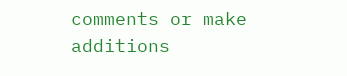comments or make additions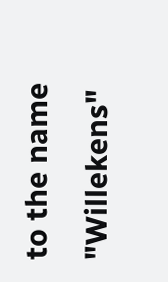to the name "Willekens"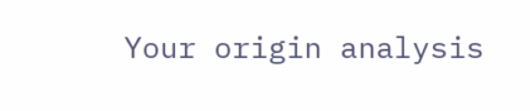Your origin analysis